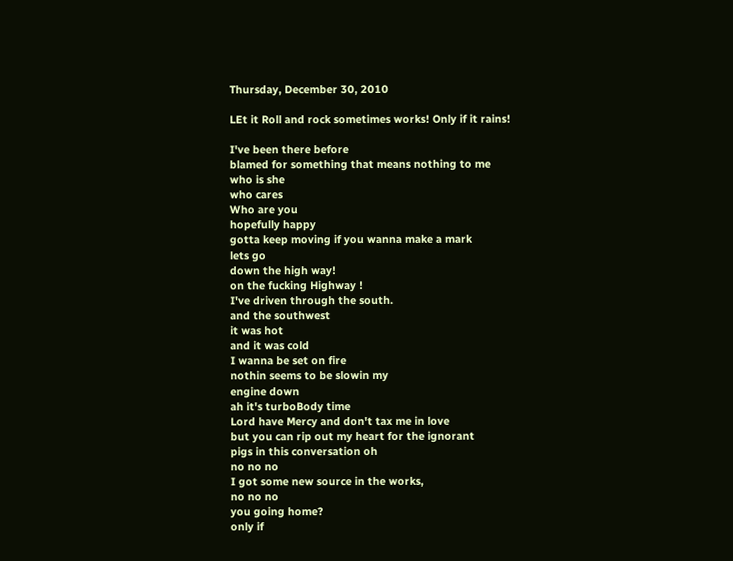Thursday, December 30, 2010

LEt it Roll and rock sometimes works! Only if it rains!

I've been there before
blamed for something that means nothing to me
who is she
who cares
Who are you
hopefully happy
gotta keep moving if you wanna make a mark
lets go
down the high way!
on the fucking Highway !
I've driven through the south.
and the southwest
it was hot
and it was cold
I wanna be set on fire
nothin seems to be slowin my
engine down
ah it's turboBody time
Lord have Mercy and don't tax me in love
but you can rip out my heart for the ignorant
pigs in this conversation oh
no no no
I got some new source in the works,
no no no
you going home?
only if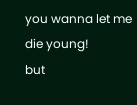you wanna let me die young!
but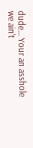dude... Your an asshole
we ain't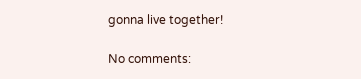gonna live together!

No comments: